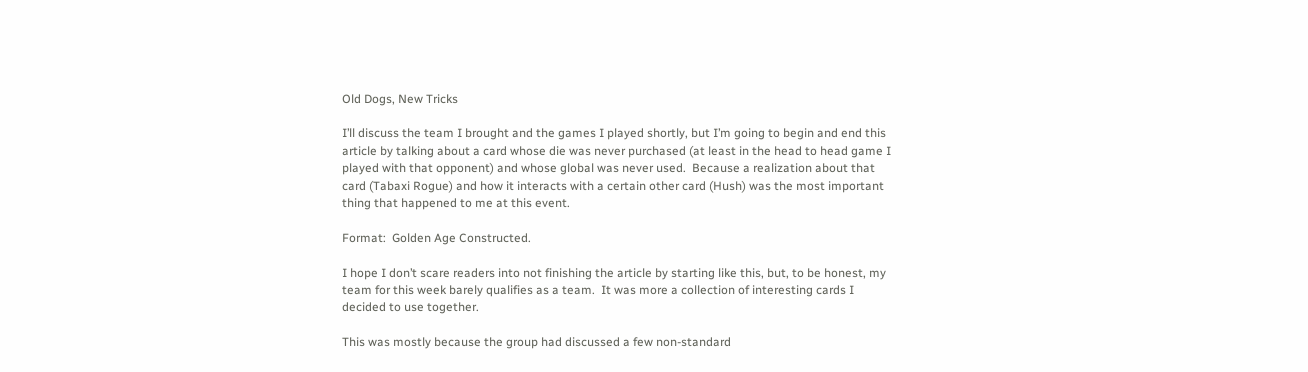Old Dogs, New Tricks

I’ll discuss the team I brought and the games I played shortly, but I’m going to begin and end this article by talking about a card whose die was never purchased (at least in the head to head game I played with that opponent) and whose global was never used.  Because a realization about that card (Tabaxi Rogue) and how it interacts with a certain other card (Hush) was the most important thing that happened to me at this event.

Format:  Golden Age Constructed.

I hope I don’t scare readers into not finishing the article by starting like this, but, to be honest, my team for this week barely qualifies as a team.  It was more a collection of interesting cards I decided to use together.

This was mostly because the group had discussed a few non-standard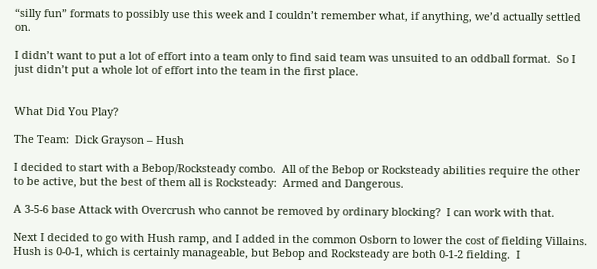“silly fun” formats to possibly use this week and I couldn’t remember what, if anything, we’d actually settled on.

I didn’t want to put a lot of effort into a team only to find said team was unsuited to an oddball format.  So I just didn’t put a whole lot of effort into the team in the first place.


What Did You Play?

The Team:  Dick Grayson – Hush

I decided to start with a Bebop/Rocksteady combo.  All of the Bebop or Rocksteady abilities require the other to be active, but the best of them all is Rocksteady:  Armed and Dangerous.

A 3-5-6 base Attack with Overcrush who cannot be removed by ordinary blocking?  I can work with that.

Next I decided to go with Hush ramp, and I added in the common Osborn to lower the cost of fielding Villains.  Hush is 0-0-1, which is certainly manageable, but Bebop and Rocksteady are both 0-1-2 fielding.  I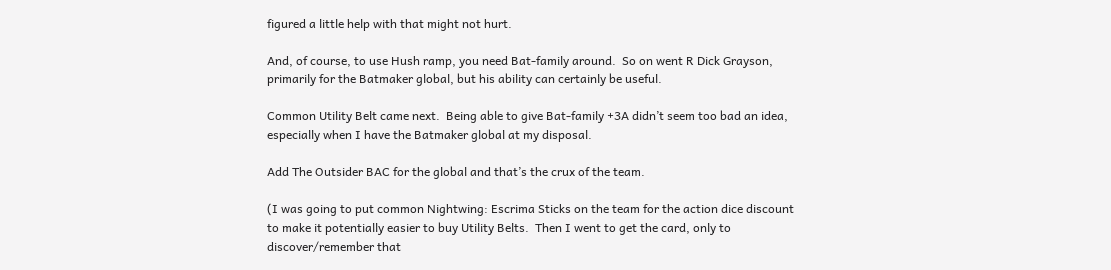figured a little help with that might not hurt.

And, of course, to use Hush ramp, you need Bat-family around.  So on went R Dick Grayson, primarily for the Batmaker global, but his ability can certainly be useful.

Common Utility Belt came next.  Being able to give Bat-family +3A didn’t seem too bad an idea, especially when I have the Batmaker global at my disposal.

Add The Outsider BAC for the global and that’s the crux of the team.

(I was going to put common Nightwing: Escrima Sticks on the team for the action dice discount to make it potentially easier to buy Utility Belts.  Then I went to get the card, only to discover/remember that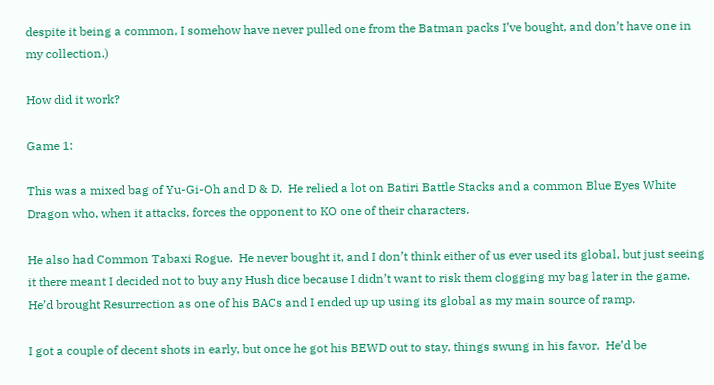despite it being a common, I somehow have never pulled one from the Batman packs I’ve bought, and don’t have one in my collection.)

How did it work?

Game 1:

This was a mixed bag of Yu-Gi-Oh and D & D.  He relied a lot on Batiri Battle Stacks and a common Blue Eyes White Dragon who, when it attacks, forces the opponent to KO one of their characters.

He also had Common Tabaxi Rogue.  He never bought it, and I don’t think either of us ever used its global, but just seeing it there meant I decided not to buy any Hush dice because I didn’t want to risk them clogging my bag later in the game.  He’d brought Resurrection as one of his BACs and I ended up up using its global as my main source of ramp.

I got a couple of decent shots in early, but once he got his BEWD out to stay, things swung in his favor.  He’d be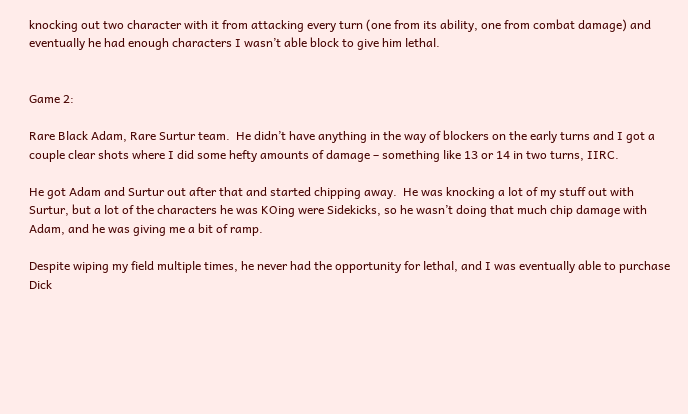knocking out two character with it from attacking every turn (one from its ability, one from combat damage) and eventually he had enough characters I wasn’t able block to give him lethal.


Game 2:

Rare Black Adam, Rare Surtur team.  He didn’t have anything in the way of blockers on the early turns and I got a couple clear shots where I did some hefty amounts of damage – something like 13 or 14 in two turns, IIRC.

He got Adam and Surtur out after that and started chipping away.  He was knocking a lot of my stuff out with Surtur, but a lot of the characters he was KOing were Sidekicks, so he wasn’t doing that much chip damage with Adam, and he was giving me a bit of ramp.

Despite wiping my field multiple times, he never had the opportunity for lethal, and I was eventually able to purchase Dick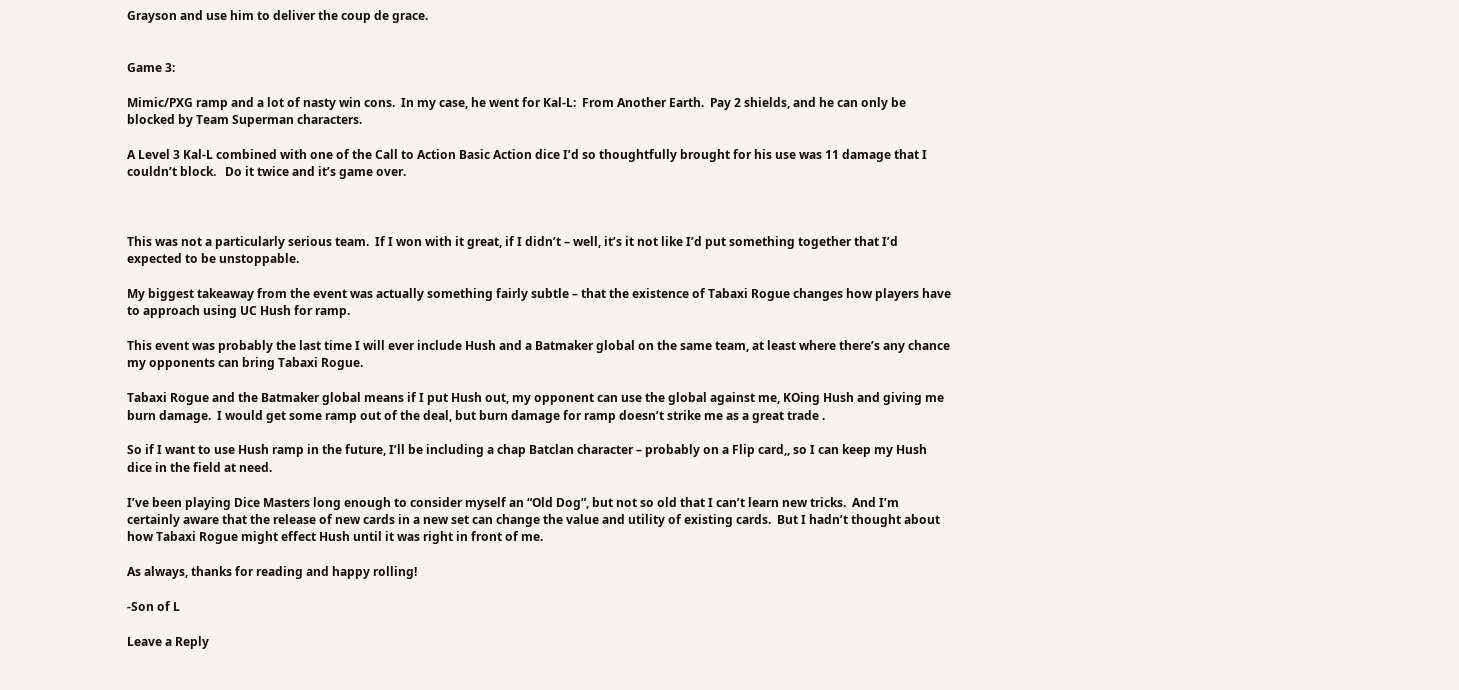Grayson and use him to deliver the coup de grace.


Game 3:

Mimic/PXG ramp and a lot of nasty win cons.  In my case, he went for Kal-L:  From Another Earth.  Pay 2 shields, and he can only be blocked by Team Superman characters.

A Level 3 Kal-L combined with one of the Call to Action Basic Action dice I’d so thoughtfully brought for his use was 11 damage that I couldn’t block.   Do it twice and it’s game over.



This was not a particularly serious team.  If I won with it great, if I didn’t – well, it’s it not like I’d put something together that I’d expected to be unstoppable.

My biggest takeaway from the event was actually something fairly subtle – that the existence of Tabaxi Rogue changes how players have to approach using UC Hush for ramp.

This event was probably the last time I will ever include Hush and a Batmaker global on the same team, at least where there’s any chance my opponents can bring Tabaxi Rogue.

Tabaxi Rogue and the Batmaker global means if I put Hush out, my opponent can use the global against me, KOing Hush and giving me burn damage.  I would get some ramp out of the deal, but burn damage for ramp doesn’t strike me as a great trade .

So if I want to use Hush ramp in the future, I’ll be including a chap Batclan character – probably on a Flip card,, so I can keep my Hush dice in the field at need.

I’ve been playing Dice Masters long enough to consider myself an “Old Dog”, but not so old that I can’t learn new tricks.  And I’m certainly aware that the release of new cards in a new set can change the value and utility of existing cards.  But I hadn’t thought about how Tabaxi Rogue might effect Hush until it was right in front of me.

As always, thanks for reading and happy rolling!

-Son of L

Leave a Reply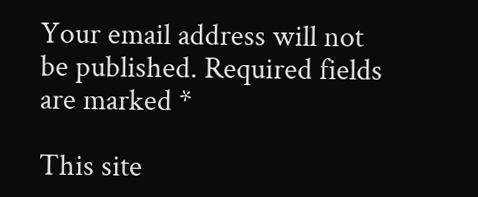Your email address will not be published. Required fields are marked *

This site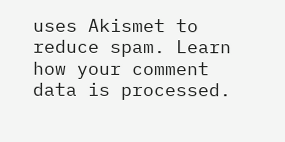uses Akismet to reduce spam. Learn how your comment data is processed.